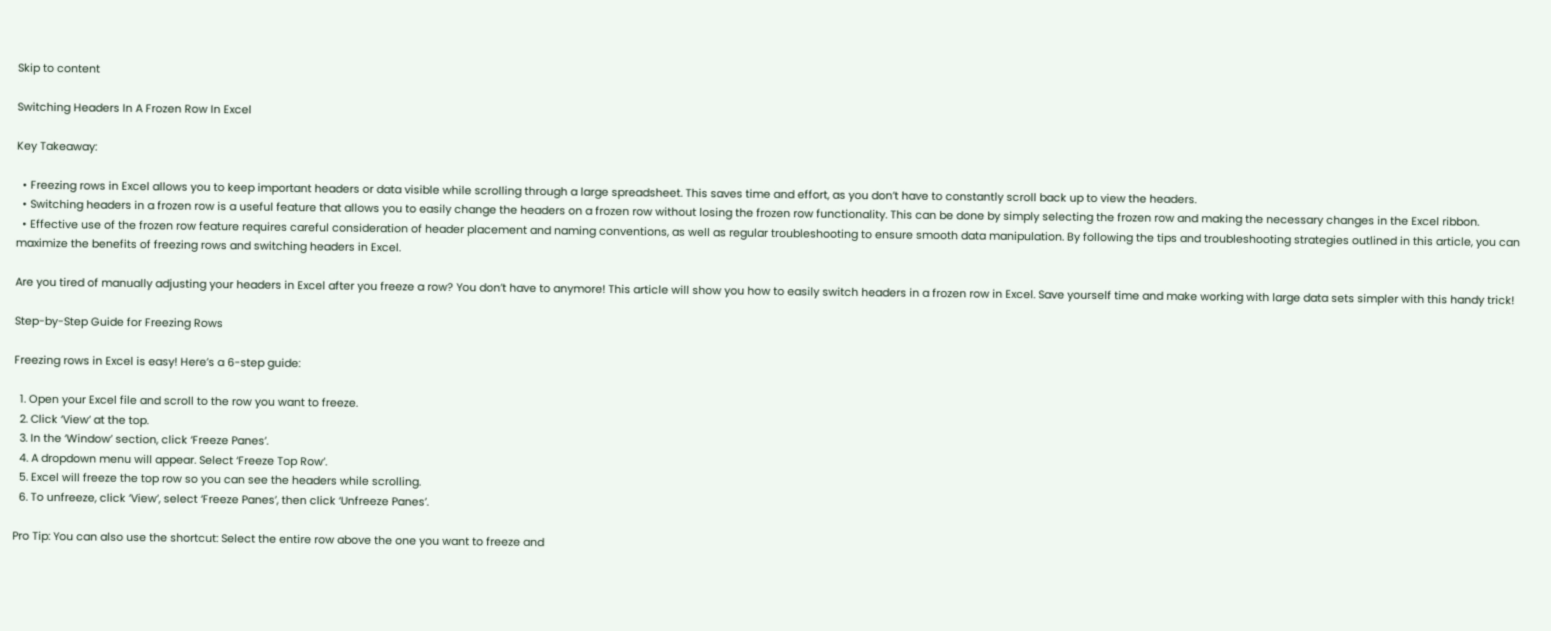Skip to content

Switching Headers In A Frozen Row In Excel

Key Takeaway:

  • Freezing rows in Excel allows you to keep important headers or data visible while scrolling through a large spreadsheet. This saves time and effort, as you don’t have to constantly scroll back up to view the headers.
  • Switching headers in a frozen row is a useful feature that allows you to easily change the headers on a frozen row without losing the frozen row functionality. This can be done by simply selecting the frozen row and making the necessary changes in the Excel ribbon.
  • Effective use of the frozen row feature requires careful consideration of header placement and naming conventions, as well as regular troubleshooting to ensure smooth data manipulation. By following the tips and troubleshooting strategies outlined in this article, you can maximize the benefits of freezing rows and switching headers in Excel.

Are you tired of manually adjusting your headers in Excel after you freeze a row? You don’t have to anymore! This article will show you how to easily switch headers in a frozen row in Excel. Save yourself time and make working with large data sets simpler with this handy trick!

Step-by-Step Guide for Freezing Rows

Freezing rows in Excel is easy! Here’s a 6-step guide:

  1. Open your Excel file and scroll to the row you want to freeze.
  2. Click ‘View’ at the top.
  3. In the ‘Window’ section, click ‘Freeze Panes’.
  4. A dropdown menu will appear. Select ‘Freeze Top Row’.
  5. Excel will freeze the top row so you can see the headers while scrolling.
  6. To unfreeze, click ‘View’, select ‘Freeze Panes’, then click ‘Unfreeze Panes’.

Pro Tip: You can also use the shortcut: Select the entire row above the one you want to freeze and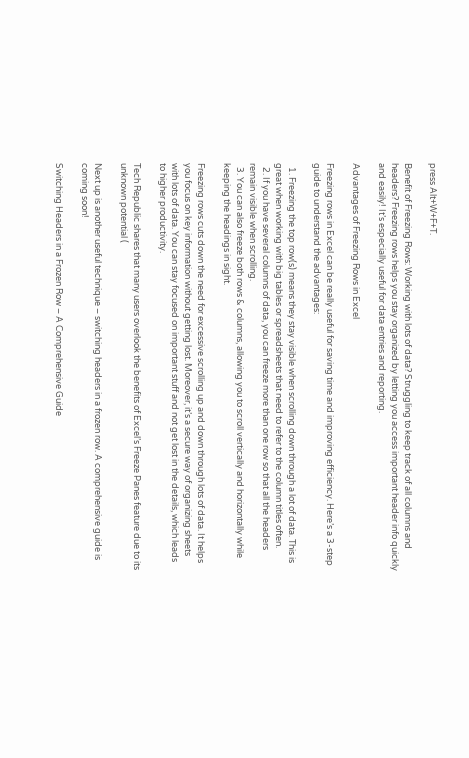press Alt+W+F+T.

Benefit of Freezing Rows: Working with lots of data? Struggling to keep track of all columns and headers? Freezing rows helps you stay organized by letting you access important header info quickly and easily! It’s especially useful for data entries and reporting.

Advantages of Freezing Rows in Excel

Freezing rows in Excel can be really useful for saving time and improving efficiency. Here’s a 3-step guide to understand the advantages:

  1. Freezing the top row(s) means they stay visible when scrolling down through a lot of data. This is great when working with big tables or spreadsheets that need to refer to the column titles often.
  2. If you have several columns of data, you can freeze more than one row so that all the headers remain visible when scrolling.
  3. You can also freeze both rows & columns, allowing you to scroll vertically and horizontally while keeping the headings in sight.

Freezing rows cuts down the need for excessive scrolling up and down through lots of data. It helps you focus on key information without getting lost. Moreover, it’s a secure way of organizing sheets with lots of data. You can stay focused on important stuff and not get lost in the details, which leads to higher productivity.

Tech Republic shares that many users overlook the benefits of Excel’s Freeze Panes feature due to its unknown potential (

Next up is another useful technique – switching headers in a frozen row. A comprehensive guide is coming soon!

Switching Headers in a Frozen Row – A Comprehensive Guide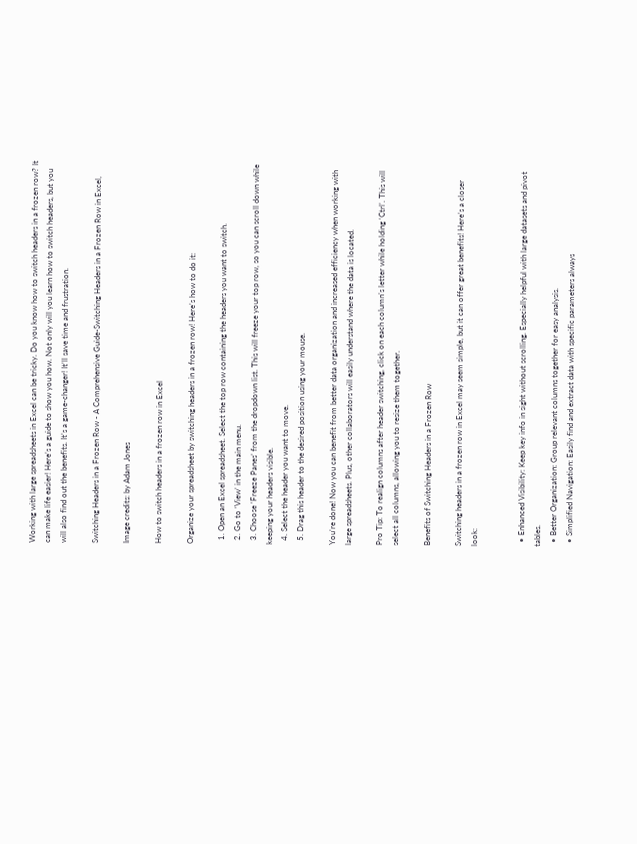Working with large spreadsheets in Excel can be tricky. Do you know how to switch headers in a frozen row? It can make life easier! Here’s a guide to show you how. Not only will you learn how to switch headers, but you will also find out the benefits. It’s a game-changer! It’ll save time and frustration.

Switching Headers in a Frozen Row - A Comprehensive Guide-Switching Headers in a Frozen Row in Excel,

Image credits: by Adam Jones

How to switch headers in a frozen row in Excel

Organize your spreadsheet by switching headers in a frozen row! Here’s how to do it:

  1. Open an Excel spreadsheet. Select the top row containing the headers you want to switch.
  2. Go to ‘View’ in the main menu.
  3. Choose ‘Freeze Panes’ from the dropdown list. This will freeze your top row, so you can scroll down while keeping your headers visible.
  4. Select the header you want to move.
  5. Drag this header to the desired position using your mouse.

You’re done! Now you can benefit from better data organization and increased efficiency when working with large spreadsheets. Plus, other collaborators will easily understand where the data is located.

Pro Tip: To realign columns after header switching, click on each column’s letter while holding ‘Ctrl’. This will select all columns, allowing you to resize them together.

Benefits of Switching Headers in a Frozen Row

Switching headers in a frozen row in Excel may seem simple, but it can offer great benefits! Here’s a closer look:


  • Enhanced Visibility: Keep key info in sight without scrolling. Especially helpful with large datasets and pivot tables.
  • Better Organization: Group relevant columns together for easy analysis.
  • Simplified Navigation: Easily find and extract data with specific parameters always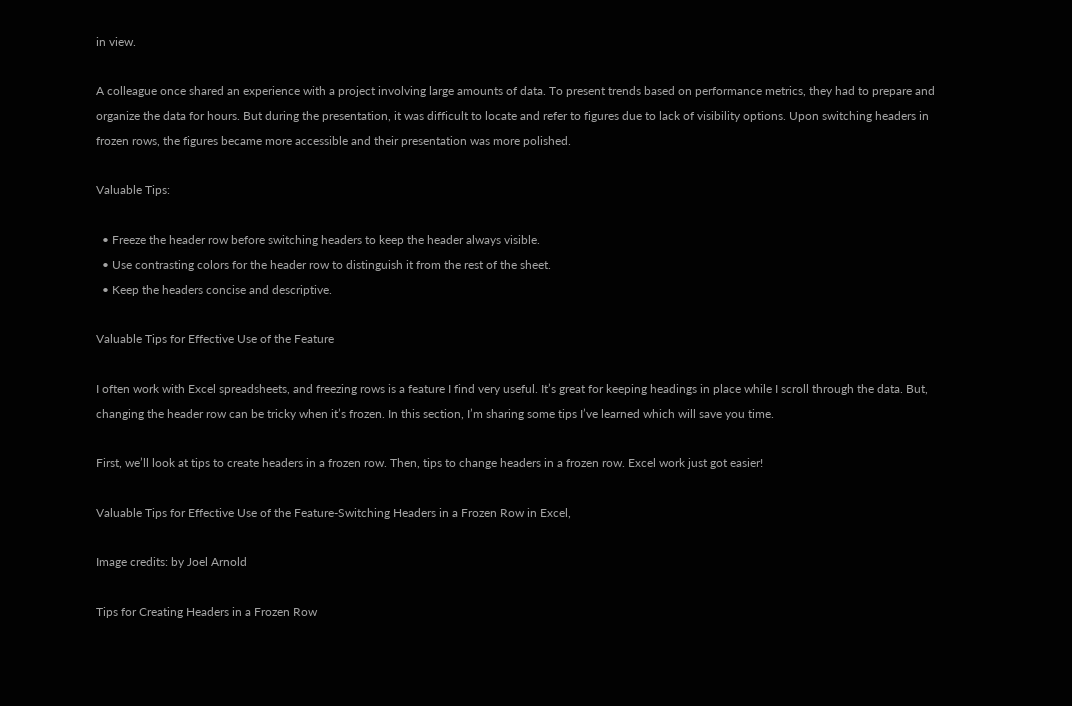in view.

A colleague once shared an experience with a project involving large amounts of data. To present trends based on performance metrics, they had to prepare and organize the data for hours. But during the presentation, it was difficult to locate and refer to figures due to lack of visibility options. Upon switching headers in frozen rows, the figures became more accessible and their presentation was more polished.

Valuable Tips:

  • Freeze the header row before switching headers to keep the header always visible.
  • Use contrasting colors for the header row to distinguish it from the rest of the sheet.
  • Keep the headers concise and descriptive.

Valuable Tips for Effective Use of the Feature

I often work with Excel spreadsheets, and freezing rows is a feature I find very useful. It’s great for keeping headings in place while I scroll through the data. But, changing the header row can be tricky when it’s frozen. In this section, I’m sharing some tips I’ve learned which will save you time.

First, we’ll look at tips to create headers in a frozen row. Then, tips to change headers in a frozen row. Excel work just got easier!

Valuable Tips for Effective Use of the Feature-Switching Headers in a Frozen Row in Excel,

Image credits: by Joel Arnold

Tips for Creating Headers in a Frozen Row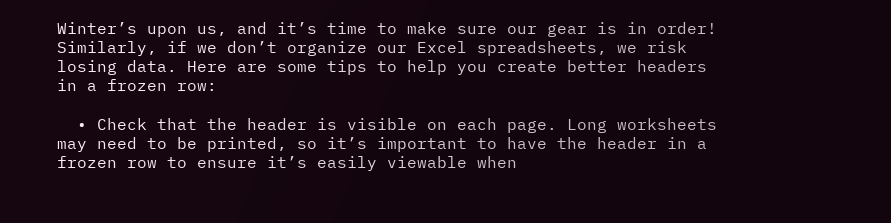Winter’s upon us, and it’s time to make sure our gear is in order! Similarly, if we don’t organize our Excel spreadsheets, we risk losing data. Here are some tips to help you create better headers in a frozen row:

  • Check that the header is visible on each page. Long worksheets may need to be printed, so it’s important to have the header in a frozen row to ensure it’s easily viewable when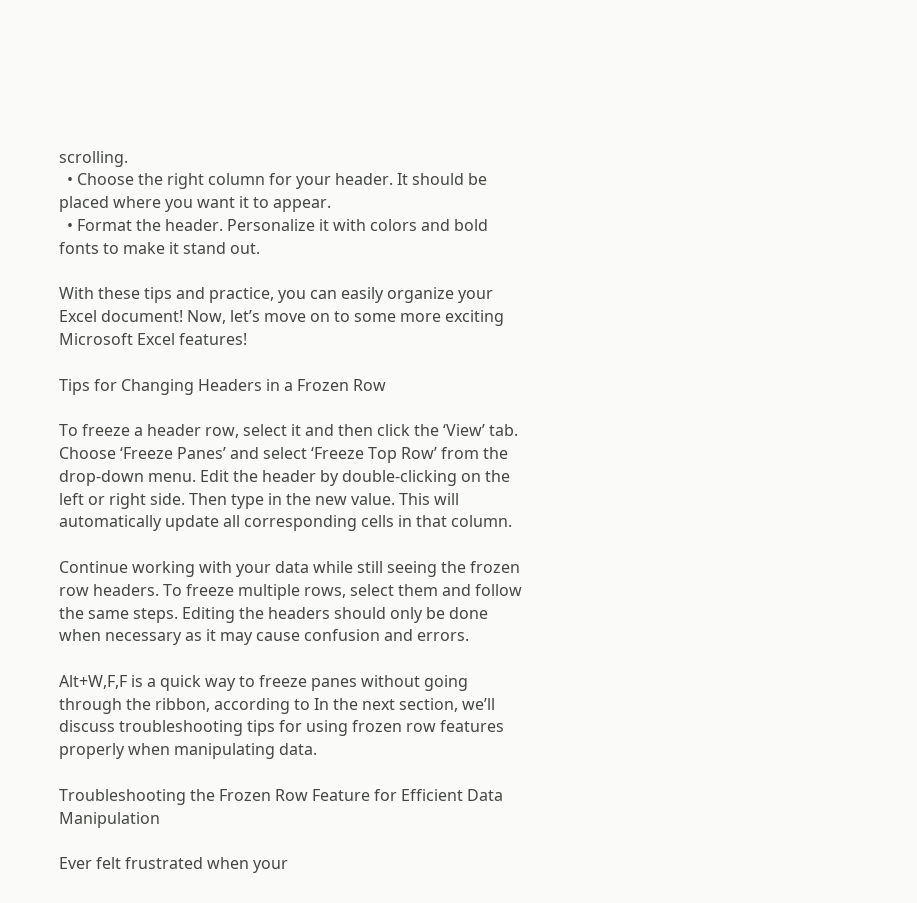scrolling.
  • Choose the right column for your header. It should be placed where you want it to appear.
  • Format the header. Personalize it with colors and bold fonts to make it stand out.

With these tips and practice, you can easily organize your Excel document! Now, let’s move on to some more exciting Microsoft Excel features!

Tips for Changing Headers in a Frozen Row

To freeze a header row, select it and then click the ‘View’ tab. Choose ‘Freeze Panes’ and select ‘Freeze Top Row’ from the drop-down menu. Edit the header by double-clicking on the left or right side. Then type in the new value. This will automatically update all corresponding cells in that column.

Continue working with your data while still seeing the frozen row headers. To freeze multiple rows, select them and follow the same steps. Editing the headers should only be done when necessary as it may cause confusion and errors.

Alt+W,F,F is a quick way to freeze panes without going through the ribbon, according to In the next section, we’ll discuss troubleshooting tips for using frozen row features properly when manipulating data.

Troubleshooting the Frozen Row Feature for Efficient Data Manipulation

Ever felt frustrated when your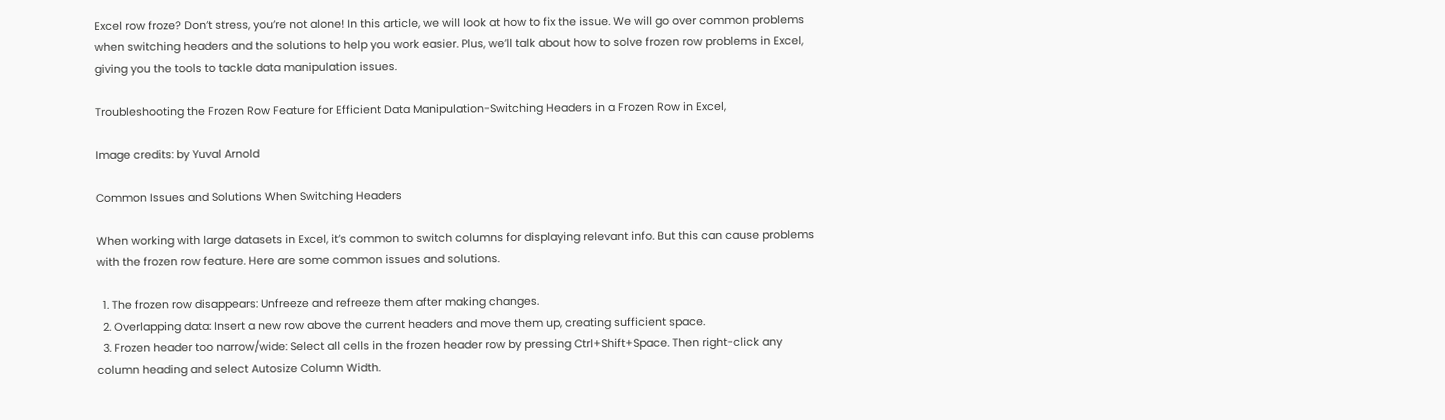Excel row froze? Don’t stress, you’re not alone! In this article, we will look at how to fix the issue. We will go over common problems when switching headers and the solutions to help you work easier. Plus, we’ll talk about how to solve frozen row problems in Excel, giving you the tools to tackle data manipulation issues.

Troubleshooting the Frozen Row Feature for Efficient Data Manipulation-Switching Headers in a Frozen Row in Excel,

Image credits: by Yuval Arnold

Common Issues and Solutions When Switching Headers

When working with large datasets in Excel, it’s common to switch columns for displaying relevant info. But this can cause problems with the frozen row feature. Here are some common issues and solutions.

  1. The frozen row disappears: Unfreeze and refreeze them after making changes.
  2. Overlapping data: Insert a new row above the current headers and move them up, creating sufficient space.
  3. Frozen header too narrow/wide: Select all cells in the frozen header row by pressing Ctrl+Shift+Space. Then right-click any column heading and select Autosize Column Width.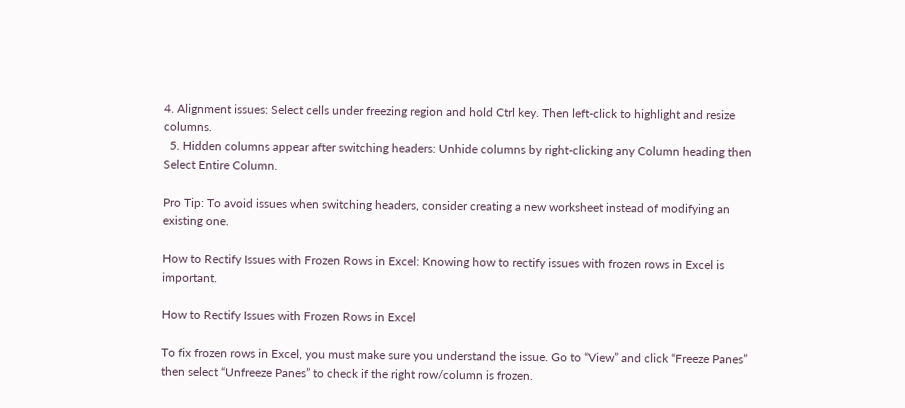4. Alignment issues: Select cells under freezing region and hold Ctrl key. Then left-click to highlight and resize columns.
  5. Hidden columns appear after switching headers: Unhide columns by right-clicking any Column heading then Select Entire Column.

Pro Tip: To avoid issues when switching headers, consider creating a new worksheet instead of modifying an existing one.

How to Rectify Issues with Frozen Rows in Excel: Knowing how to rectify issues with frozen rows in Excel is important.

How to Rectify Issues with Frozen Rows in Excel

To fix frozen rows in Excel, you must make sure you understand the issue. Go to “View” and click “Freeze Panes” then select “Unfreeze Panes” to check if the right row/column is frozen.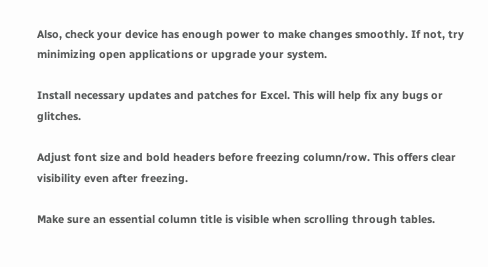Also, check your device has enough power to make changes smoothly. If not, try minimizing open applications or upgrade your system.

Install necessary updates and patches for Excel. This will help fix any bugs or glitches.

Adjust font size and bold headers before freezing column/row. This offers clear visibility even after freezing.

Make sure an essential column title is visible when scrolling through tables.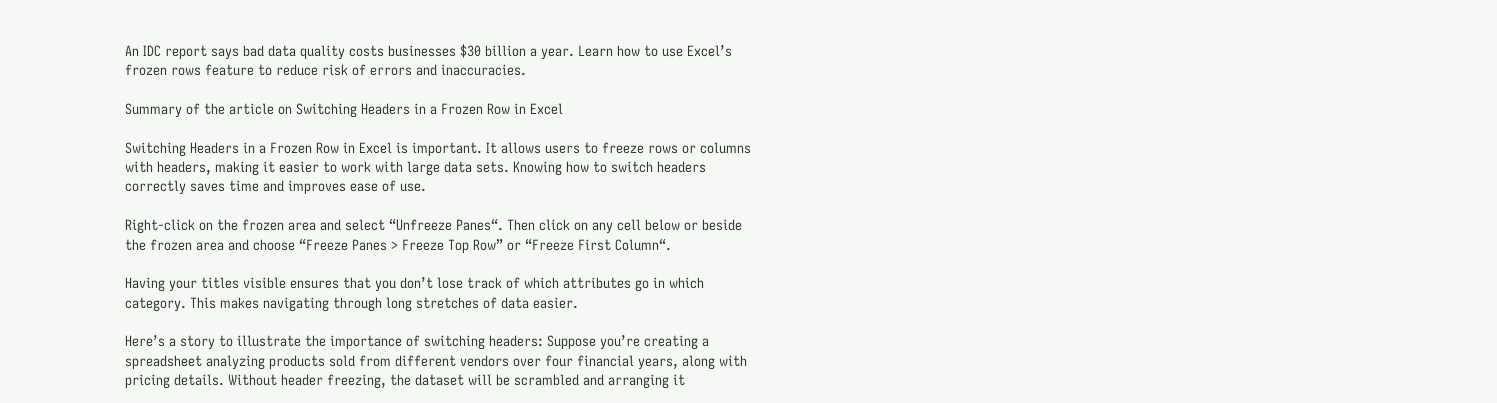An IDC report says bad data quality costs businesses $30 billion a year. Learn how to use Excel’s frozen rows feature to reduce risk of errors and inaccuracies.

Summary of the article on Switching Headers in a Frozen Row in Excel

Switching Headers in a Frozen Row in Excel is important. It allows users to freeze rows or columns with headers, making it easier to work with large data sets. Knowing how to switch headers correctly saves time and improves ease of use.

Right-click on the frozen area and select “Unfreeze Panes“. Then click on any cell below or beside the frozen area and choose “Freeze Panes > Freeze Top Row” or “Freeze First Column“.

Having your titles visible ensures that you don’t lose track of which attributes go in which category. This makes navigating through long stretches of data easier.

Here’s a story to illustrate the importance of switching headers: Suppose you’re creating a spreadsheet analyzing products sold from different vendors over four financial years, along with pricing details. Without header freezing, the dataset will be scrambled and arranging it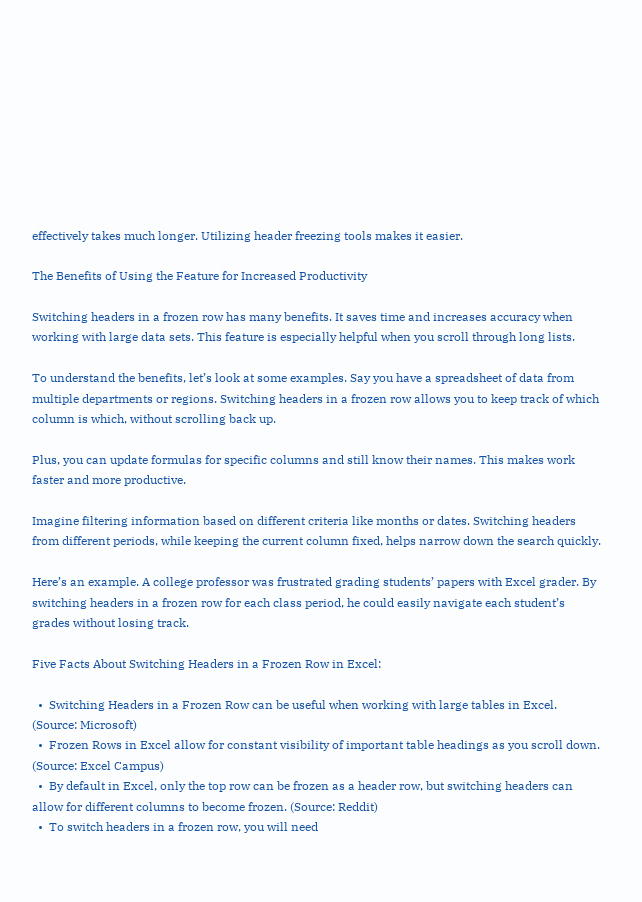effectively takes much longer. Utilizing header freezing tools makes it easier.

The Benefits of Using the Feature for Increased Productivity

Switching headers in a frozen row has many benefits. It saves time and increases accuracy when working with large data sets. This feature is especially helpful when you scroll through long lists.

To understand the benefits, let’s look at some examples. Say you have a spreadsheet of data from multiple departments or regions. Switching headers in a frozen row allows you to keep track of which column is which, without scrolling back up.

Plus, you can update formulas for specific columns and still know their names. This makes work faster and more productive.

Imagine filtering information based on different criteria like months or dates. Switching headers from different periods, while keeping the current column fixed, helps narrow down the search quickly.

Here’s an example. A college professor was frustrated grading students’ papers with Excel grader. By switching headers in a frozen row for each class period, he could easily navigate each student’s grades without losing track.

Five Facts About Switching Headers in a Frozen Row in Excel:

  •  Switching Headers in a Frozen Row can be useful when working with large tables in Excel. (Source: Microsoft)
  •  Frozen Rows in Excel allow for constant visibility of important table headings as you scroll down. (Source: Excel Campus)
  •  By default in Excel, only the top row can be frozen as a header row, but switching headers can allow for different columns to become frozen. (Source: Reddit)
  •  To switch headers in a frozen row, you will need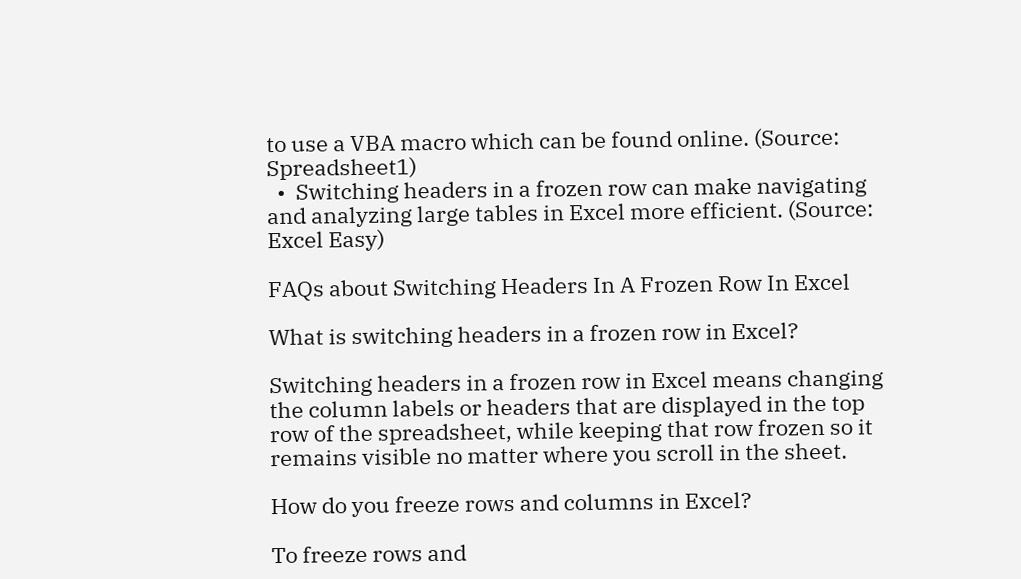to use a VBA macro which can be found online. (Source: Spreadsheet1)
  •  Switching headers in a frozen row can make navigating and analyzing large tables in Excel more efficient. (Source: Excel Easy)

FAQs about Switching Headers In A Frozen Row In Excel

What is switching headers in a frozen row in Excel?

Switching headers in a frozen row in Excel means changing the column labels or headers that are displayed in the top row of the spreadsheet, while keeping that row frozen so it remains visible no matter where you scroll in the sheet.

How do you freeze rows and columns in Excel?

To freeze rows and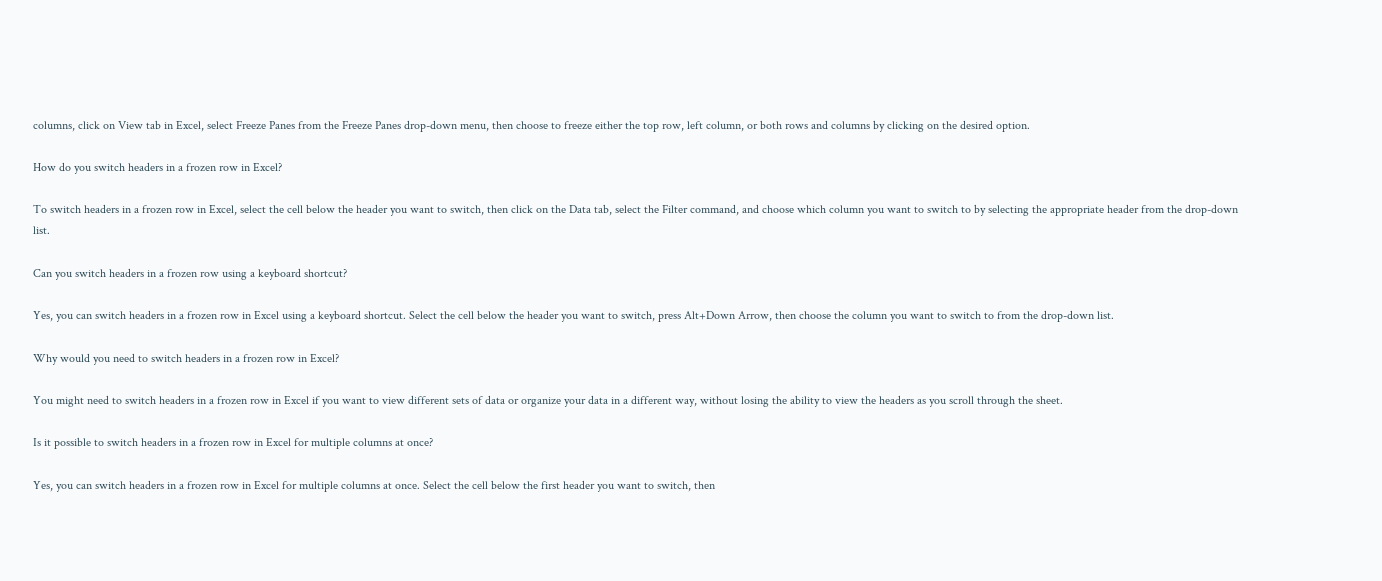columns, click on View tab in Excel, select Freeze Panes from the Freeze Panes drop-down menu, then choose to freeze either the top row, left column, or both rows and columns by clicking on the desired option.

How do you switch headers in a frozen row in Excel?

To switch headers in a frozen row in Excel, select the cell below the header you want to switch, then click on the Data tab, select the Filter command, and choose which column you want to switch to by selecting the appropriate header from the drop-down list.

Can you switch headers in a frozen row using a keyboard shortcut?

Yes, you can switch headers in a frozen row in Excel using a keyboard shortcut. Select the cell below the header you want to switch, press Alt+Down Arrow, then choose the column you want to switch to from the drop-down list.

Why would you need to switch headers in a frozen row in Excel?

You might need to switch headers in a frozen row in Excel if you want to view different sets of data or organize your data in a different way, without losing the ability to view the headers as you scroll through the sheet.

Is it possible to switch headers in a frozen row in Excel for multiple columns at once?

Yes, you can switch headers in a frozen row in Excel for multiple columns at once. Select the cell below the first header you want to switch, then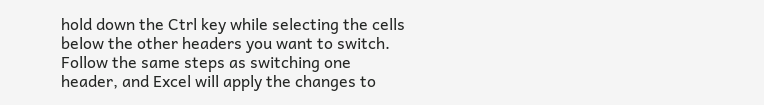hold down the Ctrl key while selecting the cells below the other headers you want to switch. Follow the same steps as switching one header, and Excel will apply the changes to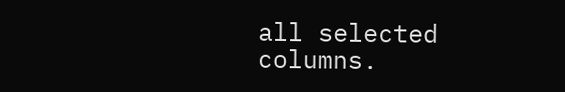all selected columns.